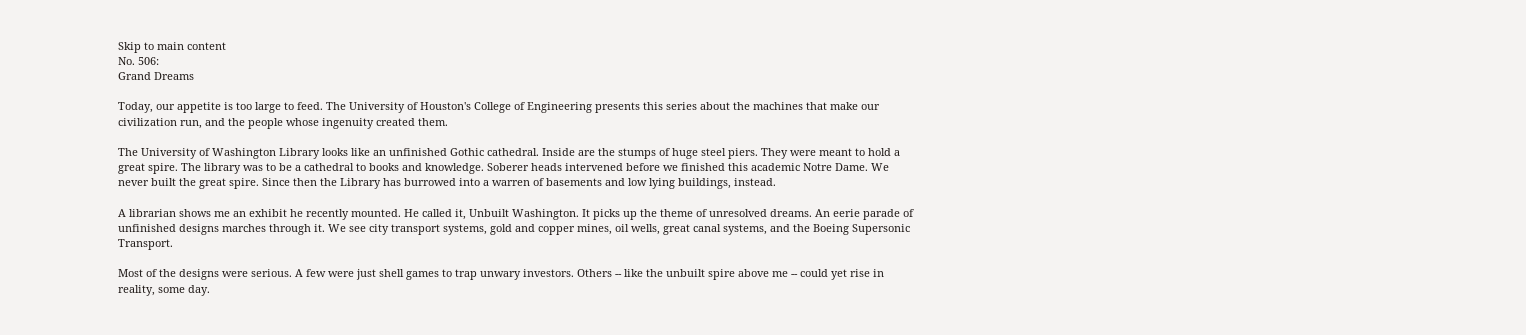Skip to main content
No. 506:
Grand Dreams

Today, our appetite is too large to feed. The University of Houston's College of Engineering presents this series about the machines that make our civilization run, and the people whose ingenuity created them.

The University of Washington Library looks like an unfinished Gothic cathedral. Inside are the stumps of huge steel piers. They were meant to hold a great spire. The library was to be a cathedral to books and knowledge. Soberer heads intervened before we finished this academic Notre Dame. We never built the great spire. Since then the Library has burrowed into a warren of basements and low lying buildings, instead.

A librarian shows me an exhibit he recently mounted. He called it, Unbuilt Washington. It picks up the theme of unresolved dreams. An eerie parade of unfinished designs marches through it. We see city transport systems, gold and copper mines, oil wells, great canal systems, and the Boeing Supersonic Transport.

Most of the designs were serious. A few were just shell games to trap unwary investors. Others -- like the unbuilt spire above me -- could yet rise in reality, some day.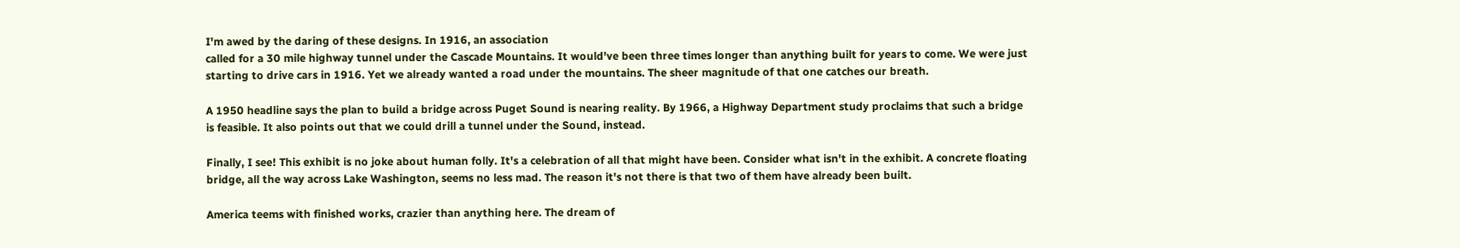I'm awed by the daring of these designs. In 1916, an association
called for a 30 mile highway tunnel under the Cascade Mountains. It would've been three times longer than anything built for years to come. We were just starting to drive cars in 1916. Yet we already wanted a road under the mountains. The sheer magnitude of that one catches our breath.

A 1950 headline says the plan to build a bridge across Puget Sound is nearing reality. By 1966, a Highway Department study proclaims that such a bridge is feasible. It also points out that we could drill a tunnel under the Sound, instead.

Finally, I see! This exhibit is no joke about human folly. It's a celebration of all that might have been. Consider what isn't in the exhibit. A concrete floating bridge, all the way across Lake Washington, seems no less mad. The reason it's not there is that two of them have already been built.

America teems with finished works, crazier than anything here. The dream of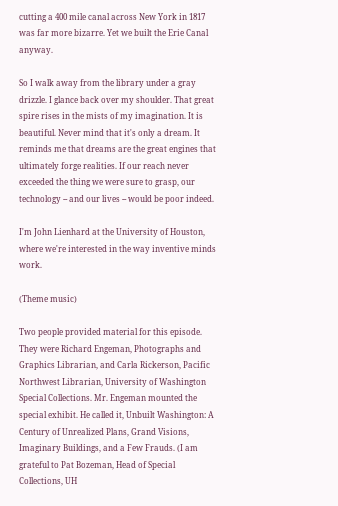cutting a 400 mile canal across New York in 1817 was far more bizarre. Yet we built the Erie Canal anyway.

So I walk away from the library under a gray drizzle. I glance back over my shoulder. That great spire rises in the mists of my imagination. It is beautiful. Never mind that it's only a dream. It reminds me that dreams are the great engines that ultimately forge realities. If our reach never exceeded the thing we were sure to grasp, our technology -- and our lives -- would be poor indeed.

I'm John Lienhard at the University of Houston, where we're interested in the way inventive minds work.

(Theme music)

Two people provided material for this episode. They were Richard Engeman, Photographs and Graphics Librarian, and Carla Rickerson, Pacific Northwest Librarian, University of Washington Special Collections. Mr. Engeman mounted the special exhibit. He called it, Unbuilt Washington: A Century of Unrealized Plans, Grand Visions, Imaginary Buildings, and a Few Frauds. (I am grateful to Pat Bozeman, Head of Special Collections, UH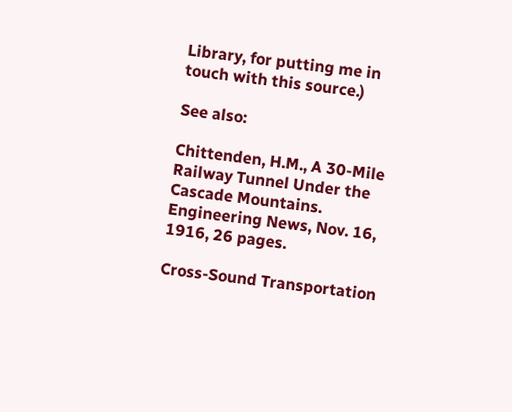Library, for putting me in touch with this source.)

See also:

Chittenden, H.M., A 30-Mile Railway Tunnel Under the Cascade Mountains. Engineering News, Nov. 16, 1916, 26 pages.

Cross-Sound Transportation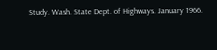Study. Wash. State Dept. of Highways. January 1966.